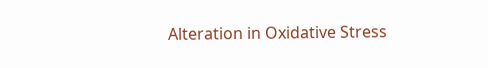Alteration in Oxidative Stress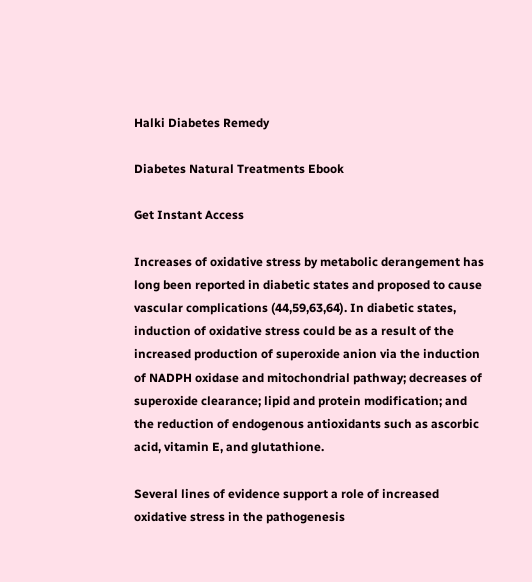Halki Diabetes Remedy

Diabetes Natural Treatments Ebook

Get Instant Access

Increases of oxidative stress by metabolic derangement has long been reported in diabetic states and proposed to cause vascular complications (44,59,63,64). In diabetic states, induction of oxidative stress could be as a result of the increased production of superoxide anion via the induction of NADPH oxidase and mitochondrial pathway; decreases of superoxide clearance; lipid and protein modification; and the reduction of endogenous antioxidants such as ascorbic acid, vitamin E, and glutathione.

Several lines of evidence support a role of increased oxidative stress in the pathogenesis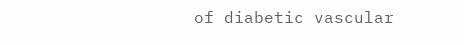of diabetic vascular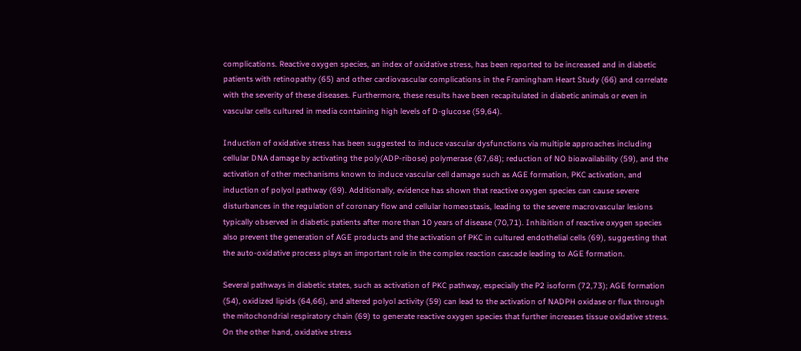complications. Reactive oxygen species, an index of oxidative stress, has been reported to be increased and in diabetic patients with retinopathy (65) and other cardiovascular complications in the Framingham Heart Study (66) and correlate with the severity of these diseases. Furthermore, these results have been recapitulated in diabetic animals or even in vascular cells cultured in media containing high levels of D-glucose (59,64).

Induction of oxidative stress has been suggested to induce vascular dysfunctions via multiple approaches including cellular DNA damage by activating the poly(ADP-ribose) polymerase (67,68); reduction of NO bioavailability (59), and the activation of other mechanisms known to induce vascular cell damage such as AGE formation, PKC activation, and induction of polyol pathway (69). Additionally, evidence has shown that reactive oxygen species can cause severe disturbances in the regulation of coronary flow and cellular homeostasis, leading to the severe macrovascular lesions typically observed in diabetic patients after more than 10 years of disease (70,71). Inhibition of reactive oxygen species also prevent the generation of AGE products and the activation of PKC in cultured endothelial cells (69), suggesting that the auto-oxidative process plays an important role in the complex reaction cascade leading to AGE formation.

Several pathways in diabetic states, such as activation of PKC pathway, especially the P2 isoform (72,73); AGE formation (54), oxidized lipids (64,66), and altered polyol activity (59) can lead to the activation of NADPH oxidase or flux through the mitochondrial respiratory chain (69) to generate reactive oxygen species that further increases tissue oxidative stress. On the other hand, oxidative stress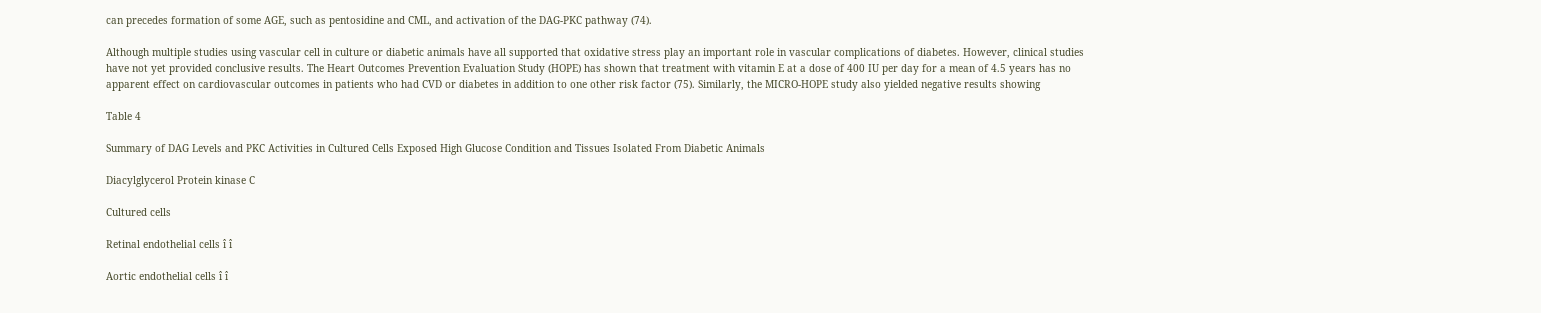can precedes formation of some AGE, such as pentosidine and CML, and activation of the DAG-PKC pathway (74).

Although multiple studies using vascular cell in culture or diabetic animals have all supported that oxidative stress play an important role in vascular complications of diabetes. However, clinical studies have not yet provided conclusive results. The Heart Outcomes Prevention Evaluation Study (HOPE) has shown that treatment with vitamin E at a dose of 400 IU per day for a mean of 4.5 years has no apparent effect on cardiovascular outcomes in patients who had CVD or diabetes in addition to one other risk factor (75). Similarly, the MICRO-HOPE study also yielded negative results showing

Table 4

Summary of DAG Levels and PKC Activities in Cultured Cells Exposed High Glucose Condition and Tissues Isolated From Diabetic Animals

Diacylglycerol Protein kinase C

Cultured cells

Retinal endothelial cells î î

Aortic endothelial cells î î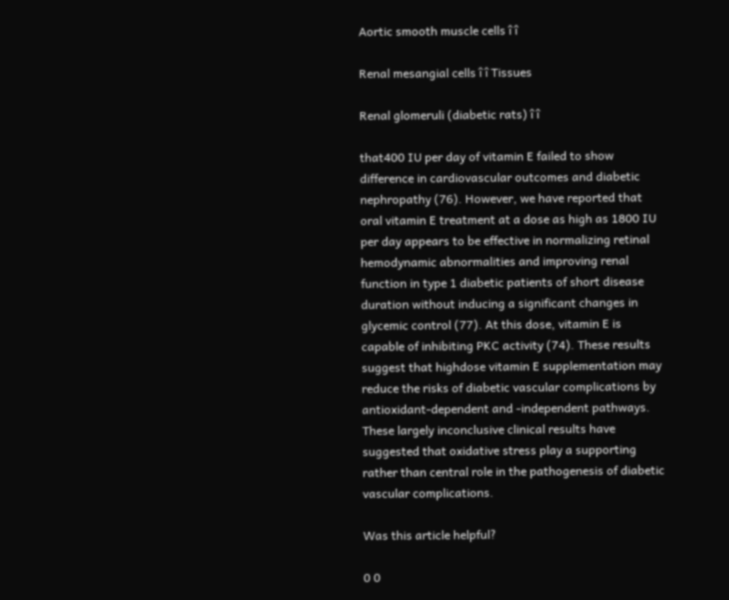Aortic smooth muscle cells î î

Renal mesangial cells î î Tissues

Renal glomeruli (diabetic rats) î î

that400 IU per day of vitamin E failed to show difference in cardiovascular outcomes and diabetic nephropathy (76). However, we have reported that oral vitamin E treatment at a dose as high as 1800 IU per day appears to be effective in normalizing retinal hemodynamic abnormalities and improving renal function in type 1 diabetic patients of short disease duration without inducing a significant changes in glycemic control (77). At this dose, vitamin E is capable of inhibiting PKC activity (74). These results suggest that highdose vitamin E supplementation may reduce the risks of diabetic vascular complications by antioxidant-dependent and -independent pathways. These largely inconclusive clinical results have suggested that oxidative stress play a supporting rather than central role in the pathogenesis of diabetic vascular complications.

Was this article helpful?

0 0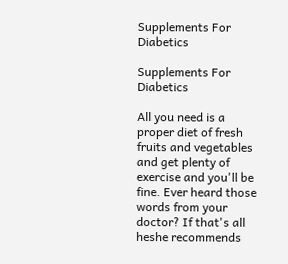Supplements For Diabetics

Supplements For Diabetics

All you need is a proper diet of fresh fruits and vegetables and get plenty of exercise and you'll be fine. Ever heard those words from your doctor? If that's all heshe recommends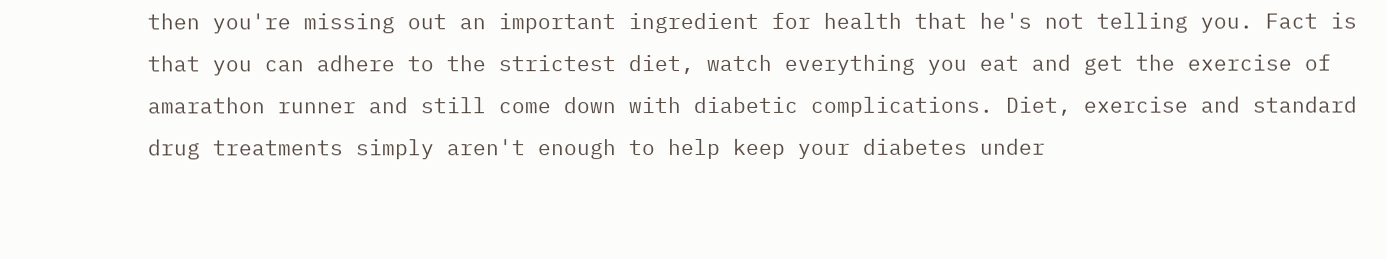then you're missing out an important ingredient for health that he's not telling you. Fact is that you can adhere to the strictest diet, watch everything you eat and get the exercise of amarathon runner and still come down with diabetic complications. Diet, exercise and standard drug treatments simply aren't enough to help keep your diabetes under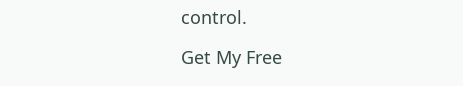control.

Get My Free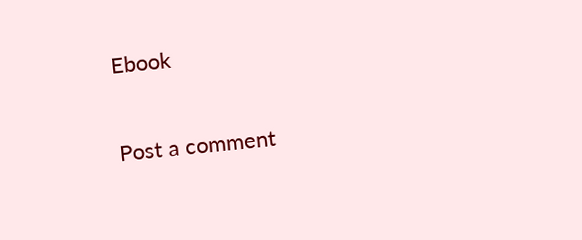Ebook

Post a comment